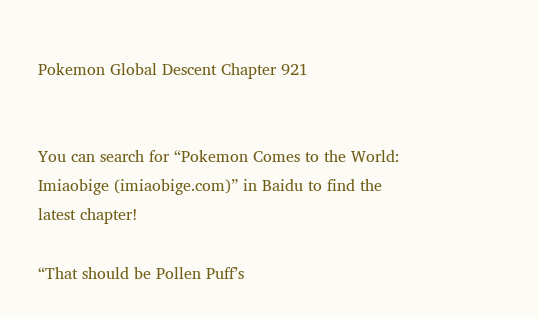Pokemon Global Descent Chapter 921


You can search for “Pokemon Comes to the World: Imiaobige (imiaobige.com)” in Baidu to find the latest chapter!

“That should be Pollen Puff’s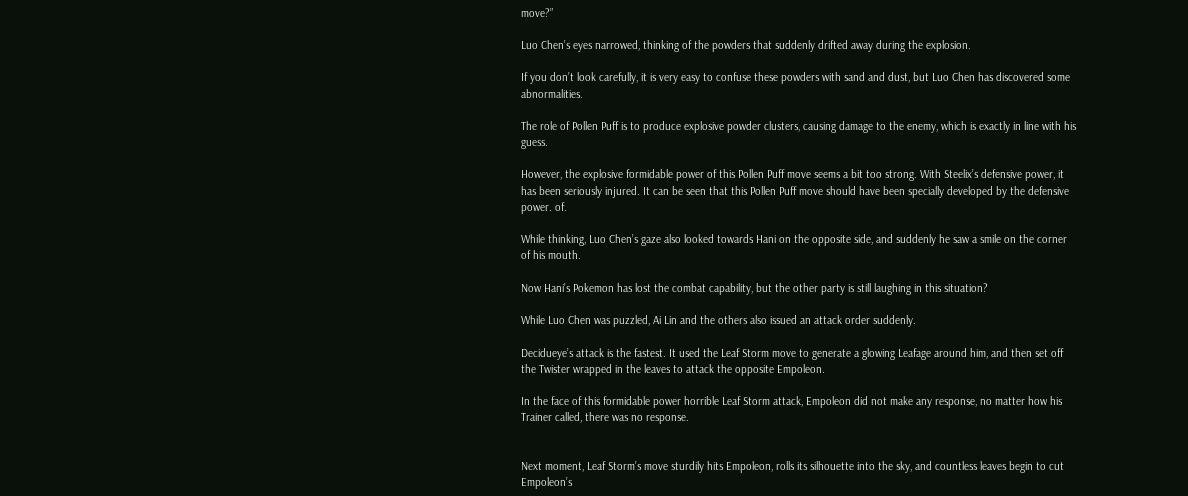move?”

Luo Chen’s eyes narrowed, thinking of the powders that suddenly drifted away during the explosion.

If you don’t look carefully, it is very easy to confuse these powders with sand and dust, but Luo Chen has discovered some abnormalities.

The role of Pollen Puff is to produce explosive powder clusters, causing damage to the enemy, which is exactly in line with his guess.

However, the explosive formidable power of this Pollen Puff move seems a bit too strong. With Steelix’s defensive power, it has been seriously injured. It can be seen that this Pollen Puff move should have been specially developed by the defensive power. of.

While thinking, Luo Chen’s gaze also looked towards Hani on the opposite side, and suddenly he saw a smile on the corner of his mouth.

Now Hani’s Pokemon has lost the combat capability, but the other party is still laughing in this situation?

While Luo Chen was puzzled, Ai Lin and the others also issued an attack order suddenly.

Decidueye’s attack is the fastest. It used the Leaf Storm move to generate a glowing Leafage around him, and then set off the Twister wrapped in the leaves to attack the opposite Empoleon.

In the face of this formidable power horrible Leaf Storm attack, Empoleon did not make any response, no matter how his Trainer called, there was no response.


Next moment, Leaf Storm’s move sturdily hits Empoleon, rolls its silhouette into the sky, and countless leaves begin to cut Empoleon’s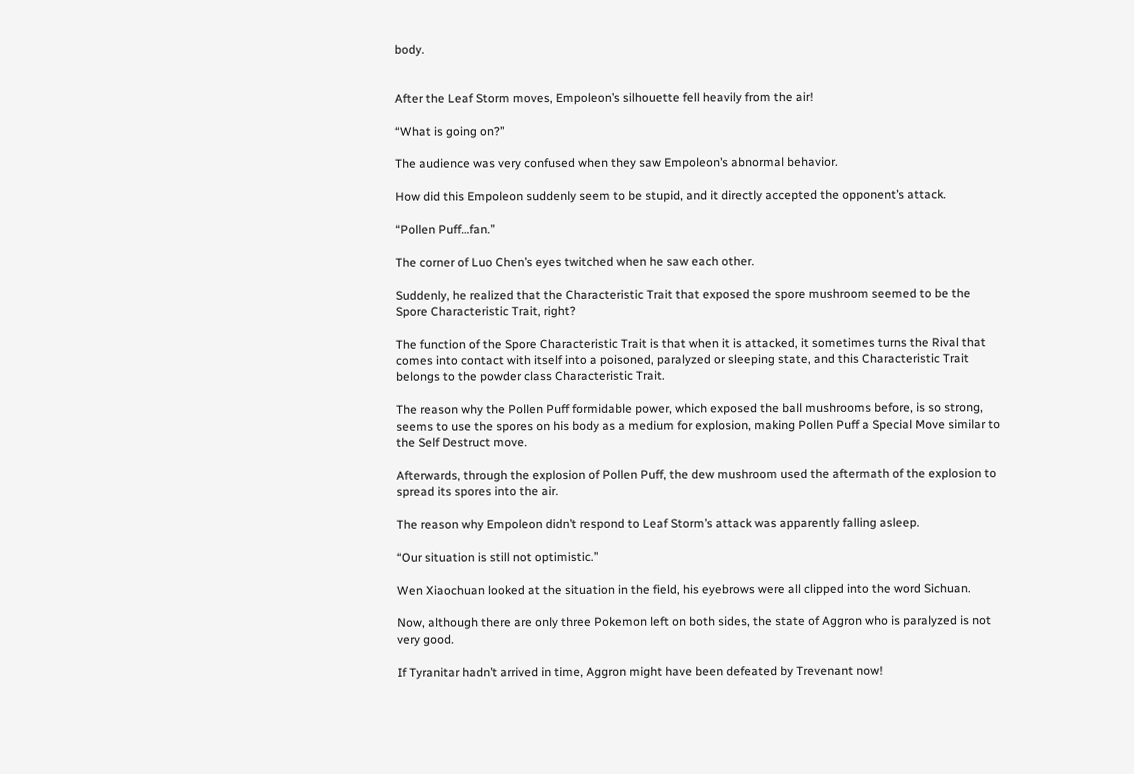body.


After the Leaf Storm moves, Empoleon’s silhouette fell heavily from the air!

“What is going on?”

The audience was very confused when they saw Empoleon’s abnormal behavior.

How did this Empoleon suddenly seem to be stupid, and it directly accepted the opponent’s attack.

“Pollen Puff…fan.”

The corner of Luo Chen’s eyes twitched when he saw each other.

Suddenly, he realized that the Characteristic Trait that exposed the spore mushroom seemed to be the Spore Characteristic Trait, right?

The function of the Spore Characteristic Trait is that when it is attacked, it sometimes turns the Rival that comes into contact with itself into a poisoned, paralyzed or sleeping state, and this Characteristic Trait belongs to the powder class Characteristic Trait.

The reason why the Pollen Puff formidable power, which exposed the ball mushrooms before, is so strong, seems to use the spores on his body as a medium for explosion, making Pollen Puff a Special Move similar to the Self Destruct move.

Afterwards, through the explosion of Pollen Puff, the dew mushroom used the aftermath of the explosion to spread its spores into the air.

The reason why Empoleon didn’t respond to Leaf Storm’s attack was apparently falling asleep.

“Our situation is still not optimistic.”

Wen Xiaochuan looked at the situation in the field, his eyebrows were all clipped into the word Sichuan.

Now, although there are only three Pokemon left on both sides, the state of Aggron who is paralyzed is not very good.

If Tyranitar hadn’t arrived in time, Aggron might have been defeated by Trevenant now!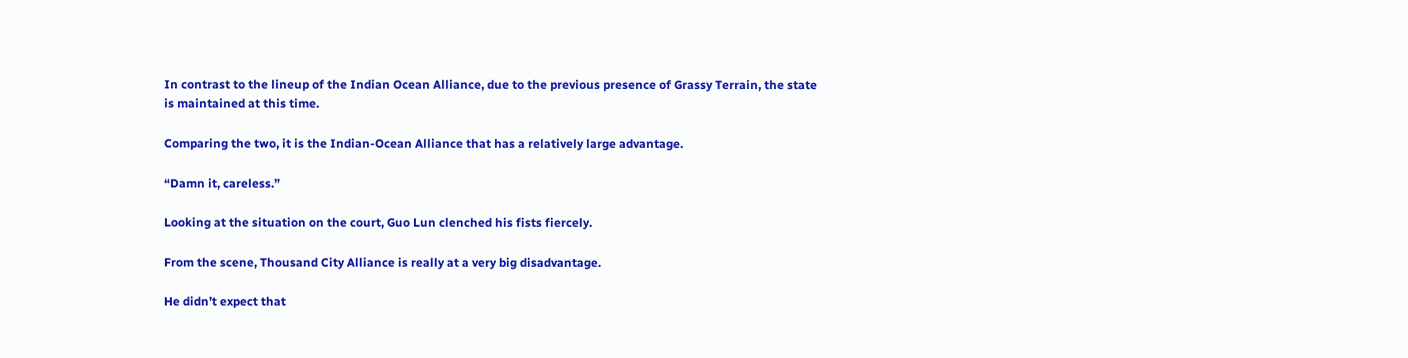In contrast to the lineup of the Indian Ocean Alliance, due to the previous presence of Grassy Terrain, the state is maintained at this time.

Comparing the two, it is the Indian-Ocean Alliance that has a relatively large advantage.

“Damn it, careless.”

Looking at the situation on the court, Guo Lun clenched his fists fiercely.

From the scene, Thousand City Alliance is really at a very big disadvantage.

He didn’t expect that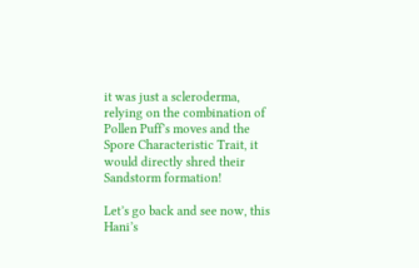it was just a scleroderma, relying on the combination of Pollen Puff’s moves and the Spore Characteristic Trait, it would directly shred their Sandstorm formation!

Let’s go back and see now, this Hani’s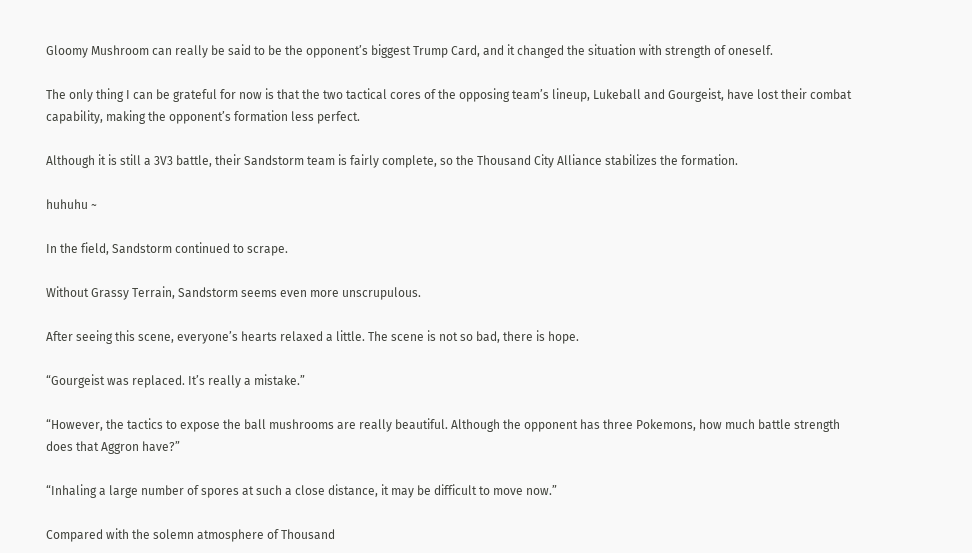Gloomy Mushroom can really be said to be the opponent’s biggest Trump Card, and it changed the situation with strength of oneself.

The only thing I can be grateful for now is that the two tactical cores of the opposing team’s lineup, Lukeball and Gourgeist, have lost their combat capability, making the opponent’s formation less perfect.

Although it is still a 3V3 battle, their Sandstorm team is fairly complete, so the Thousand City Alliance stabilizes the formation.

huhuhu ~

In the field, Sandstorm continued to scrape.

Without Grassy Terrain, Sandstorm seems even more unscrupulous.

After seeing this scene, everyone’s hearts relaxed a little. The scene is not so bad, there is hope.

“Gourgeist was replaced. It’s really a mistake.”

“However, the tactics to expose the ball mushrooms are really beautiful. Although the opponent has three Pokemons, how much battle strength does that Aggron have?”

“Inhaling a large number of spores at such a close distance, it may be difficult to move now.”

Compared with the solemn atmosphere of Thousand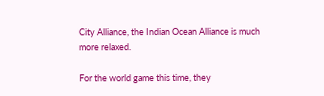City Alliance, the Indian Ocean Alliance is much more relaxed.

For the world game this time, they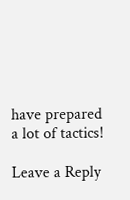have prepared a lot of tactics!

Leave a Reply